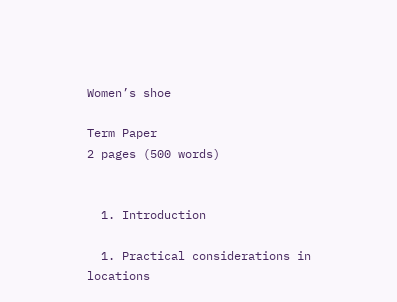Women’s shoe

Term Paper
2 pages (500 words)


  1. Introduction

  1. Practical considerations in locations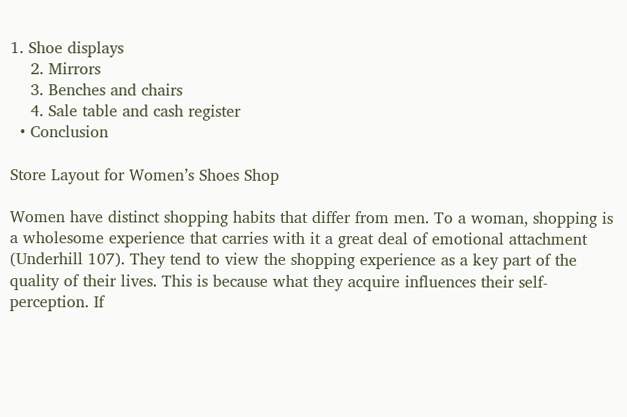1. Shoe displays
    2. Mirrors
    3. Benches and chairs
    4. Sale table and cash register
  • Conclusion

Store Layout for Women’s Shoes Shop

Women have distinct shopping habits that differ from men. To a woman, shopping is a wholesome experience that carries with it a great deal of emotional attachment (Underhill 107). They tend to view the shopping experience as a key part of the quality of their lives. This is because what they acquire influences their self-perception. If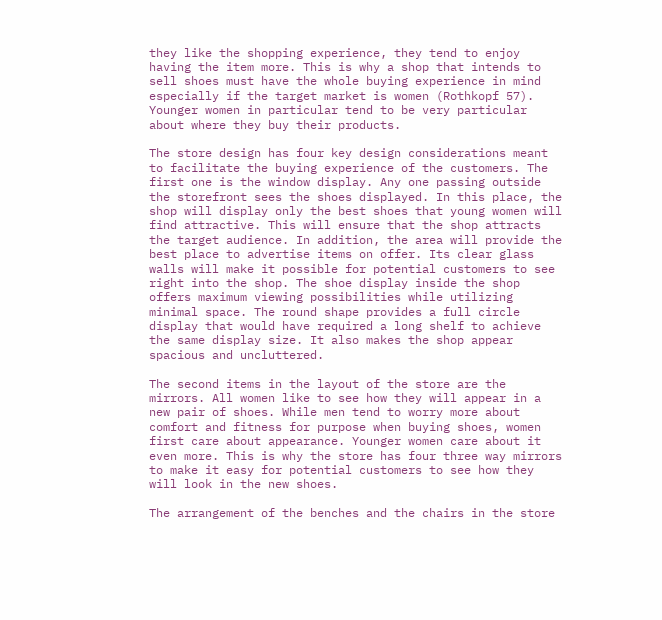they like the shopping experience, they tend to enjoy having the item more. This is why a shop that intends to sell shoes must have the whole buying experience in mind especially if the target market is women (Rothkopf 57). Younger women in particular tend to be very particular about where they buy their products.

The store design has four key design considerations meant to facilitate the buying experience of the customers. The first one is the window display. Any one passing outside the storefront sees the shoes displayed. In this place, the shop will display only the best shoes that young women will find attractive. This will ensure that the shop attracts the target audience. In addition, the area will provide the best place to advertise items on offer. Its clear glass walls will make it possible for potential customers to see right into the shop. The shoe display inside the shop offers maximum viewing possibilities while utilizing minimal space. The round shape provides a full circle display that would have required a long shelf to achieve the same display size. It also makes the shop appear spacious and uncluttered.

The second items in the layout of the store are the mirrors. All women like to see how they will appear in a new pair of shoes. While men tend to worry more about comfort and fitness for purpose when buying shoes, women first care about appearance. Younger women care about it even more. This is why the store has four three way mirrors to make it easy for potential customers to see how they will look in the new shoes.

The arrangement of the benches and the chairs in the store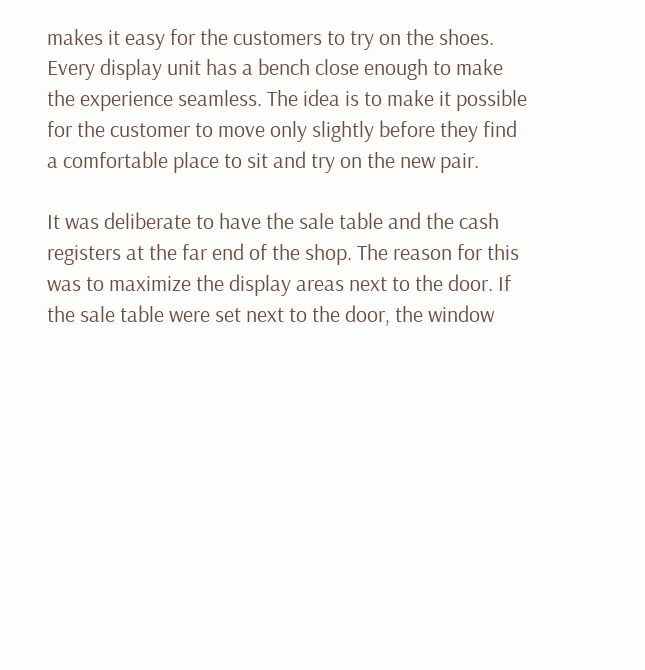makes it easy for the customers to try on the shoes. Every display unit has a bench close enough to make the experience seamless. The idea is to make it possible for the customer to move only slightly before they find a comfortable place to sit and try on the new pair.

It was deliberate to have the sale table and the cash registers at the far end of the shop. The reason for this was to maximize the display areas next to the door. If the sale table were set next to the door, the window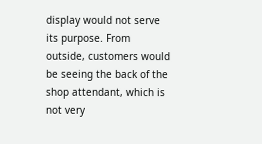display would not serve its purpose. From outside, customers would be seeing the back of the shop attendant, which is not very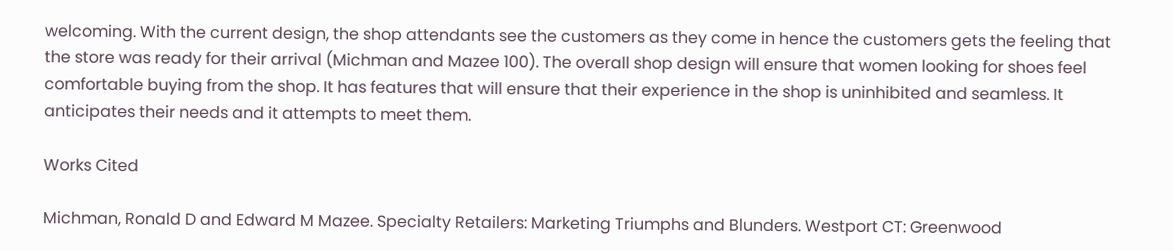welcoming. With the current design, the shop attendants see the customers as they come in hence the customers gets the feeling that the store was ready for their arrival (Michman and Mazee 100). The overall shop design will ensure that women looking for shoes feel comfortable buying from the shop. It has features that will ensure that their experience in the shop is uninhibited and seamless. It anticipates their needs and it attempts to meet them.

Works Cited

Michman, Ronald D and Edward M Mazee. Specialty Retailers: Marketing Triumphs and Blunders. Westport CT: Greenwood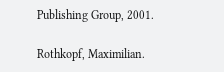Publishing Group, 2001.

Rothkopf, Maximilian.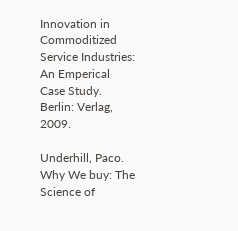Innovation in Commoditized Service Industries: An Emperical Case Study. Berlin: Verlag, 2009.

Underhill, Paco. Why We buy: The Science of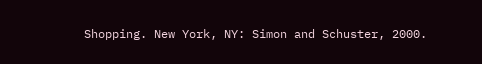Shopping. New York, NY: Simon and Schuster, 2000.